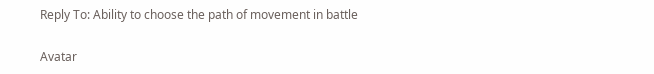Reply To: Ability to choose the path of movement in battle

Avatar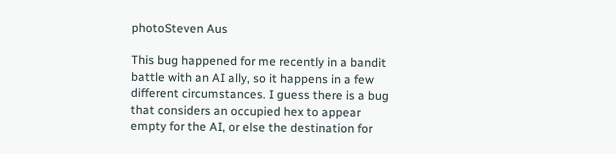photoSteven Aus

This bug happened for me recently in a bandit battle with an AI ally, so it happens in a few different circumstances. I guess there is a bug that considers an occupied hex to appear empty for the AI, or else the destination for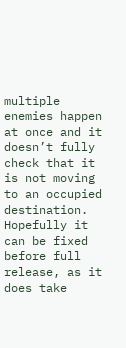multiple enemies happen at once and it doesn’t fully check that it is not moving to an occupied destination. Hopefully it can be fixed before full release, as it does take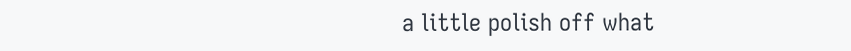a little polish off what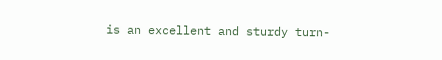is an excellent and sturdy turn-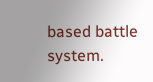based battle system.